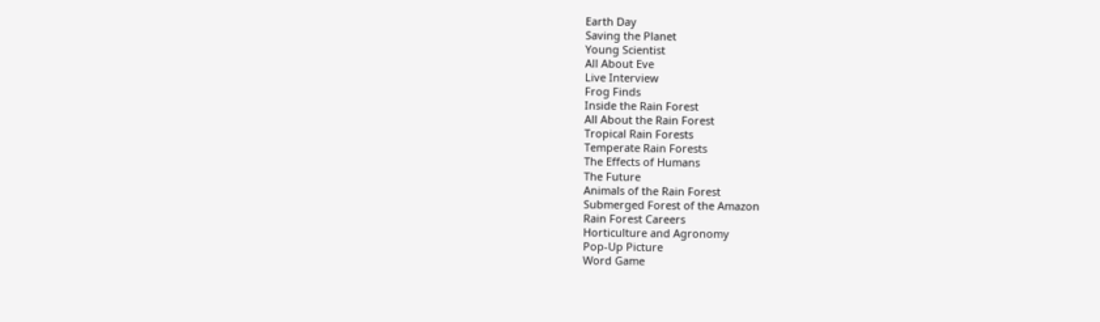Earth Day
Saving the Planet
Young Scientist
All About Eve
Live Interview
Frog Finds
Inside the Rain Forest
All About the Rain Forest
Tropical Rain Forests
Temperate Rain Forests
The Effects of Humans
The Future
Animals of the Rain Forest
Submerged Forest of the Amazon
Rain Forest Careers
Horticulture and Agronomy
Pop-Up Picture
Word Game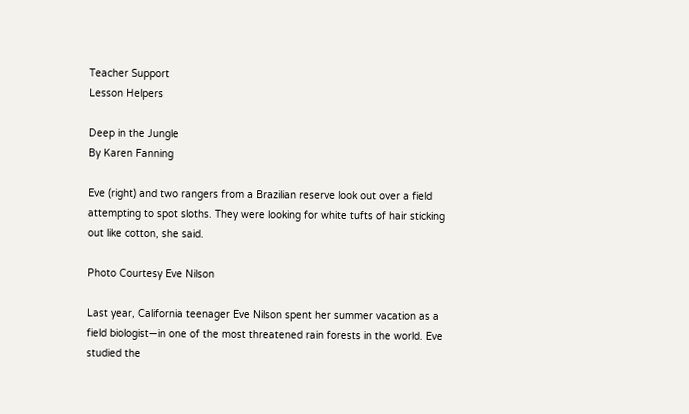Teacher Support
Lesson Helpers

Deep in the Jungle
By Karen Fanning

Eve (right) and two rangers from a Brazilian reserve look out over a field attempting to spot sloths. They were looking for white tufts of hair sticking out like cotton, she said.

Photo Courtesy Eve Nilson

Last year, California teenager Eve Nilson spent her summer vacation as a field biologist—in one of the most threatened rain forests in the world. Eve studied the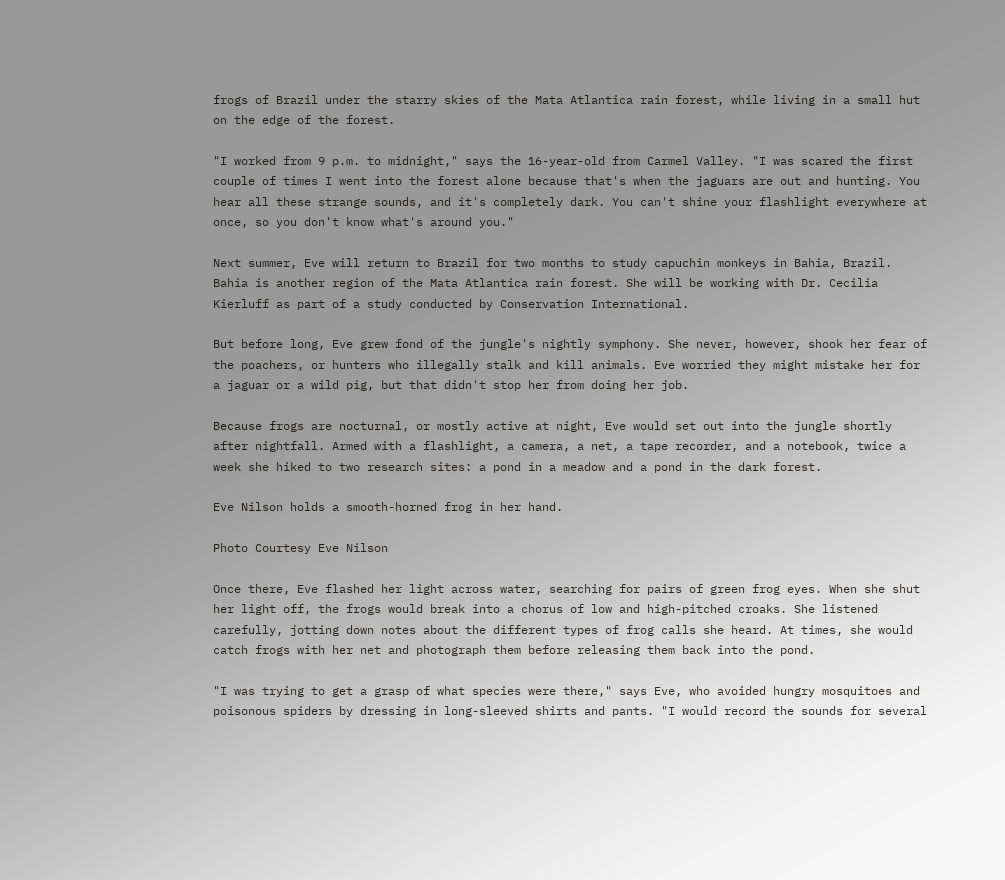frogs of Brazil under the starry skies of the Mata Atlantica rain forest, while living in a small hut on the edge of the forest.

"I worked from 9 p.m. to midnight," says the 16-year-old from Carmel Valley. "I was scared the first couple of times I went into the forest alone because that's when the jaguars are out and hunting. You hear all these strange sounds, and it's completely dark. You can't shine your flashlight everywhere at once, so you don't know what's around you."

Next summer, Eve will return to Brazil for two months to study capuchin monkeys in Bahia, Brazil. Bahia is another region of the Mata Atlantica rain forest. She will be working with Dr. Cecilia Kierluff as part of a study conducted by Conservation International.

But before long, Eve grew fond of the jungle's nightly symphony. She never, however, shook her fear of the poachers, or hunters who illegally stalk and kill animals. Eve worried they might mistake her for a jaguar or a wild pig, but that didn't stop her from doing her job.

Because frogs are nocturnal, or mostly active at night, Eve would set out into the jungle shortly after nightfall. Armed with a flashlight, a camera, a net, a tape recorder, and a notebook, twice a week she hiked to two research sites: a pond in a meadow and a pond in the dark forest.

Eve Nilson holds a smooth-horned frog in her hand.

Photo Courtesy Eve Nilson

Once there, Eve flashed her light across water, searching for pairs of green frog eyes. When she shut her light off, the frogs would break into a chorus of low and high-pitched croaks. She listened carefully, jotting down notes about the different types of frog calls she heard. At times, she would catch frogs with her net and photograph them before releasing them back into the pond.

"I was trying to get a grasp of what species were there," says Eve, who avoided hungry mosquitoes and poisonous spiders by dressing in long-sleeved shirts and pants. "I would record the sounds for several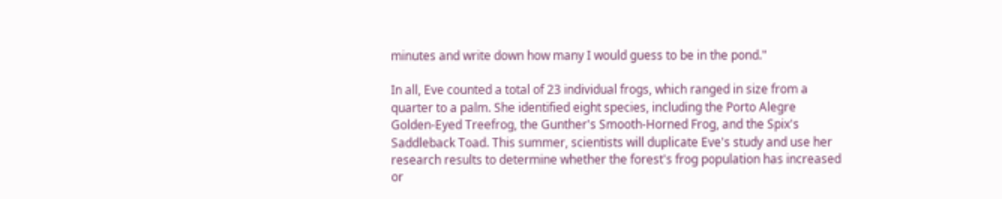minutes and write down how many I would guess to be in the pond."

In all, Eve counted a total of 23 individual frogs, which ranged in size from a quarter to a palm. She identified eight species, including the Porto Alegre Golden-Eyed Treefrog, the Gunther's Smooth-Horned Frog, and the Spix's Saddleback Toad. This summer, scientists will duplicate Eve's study and use her research results to determine whether the forest's frog population has increased or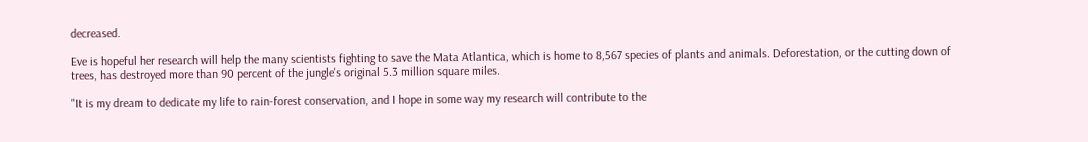decreased.

Eve is hopeful her research will help the many scientists fighting to save the Mata Atlantica, which is home to 8,567 species of plants and animals. Deforestation, or the cutting down of trees, has destroyed more than 90 percent of the jungle's original 5.3 million square miles.

"It is my dream to dedicate my life to rain-forest conservation, and I hope in some way my research will contribute to the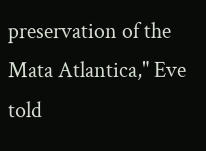preservation of the Mata Atlantica," Eve told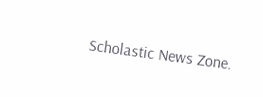Scholastic News Zone.